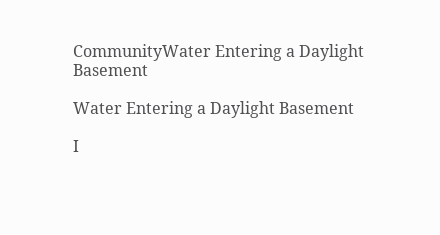CommunityWater Entering a Daylight Basement

Water Entering a Daylight Basement

I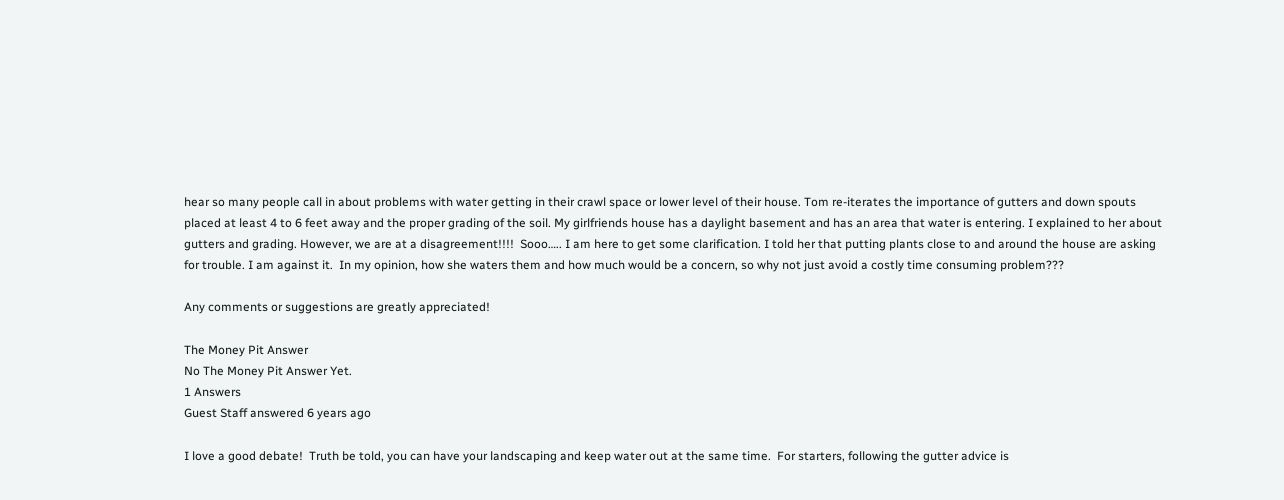hear so many people call in about problems with water getting in their crawl space or lower level of their house. Tom re-iterates the importance of gutters and down spouts placed at least 4 to 6 feet away and the proper grading of the soil. My girlfriends house has a daylight basement and has an area that water is entering. I explained to her about gutters and grading. However, we are at a disagreement!!!!  Sooo….. I am here to get some clarification. I told her that putting plants close to and around the house are asking for trouble. I am against it.  In my opinion, how she waters them and how much would be a concern, so why not just avoid a costly time consuming problem???

Any comments or suggestions are greatly appreciated!

The Money Pit Answer
No The Money Pit Answer Yet.
1 Answers
Guest Staff answered 6 years ago

I love a good debate!  Truth be told, you can have your landscaping and keep water out at the same time.  For starters, following the gutter advice is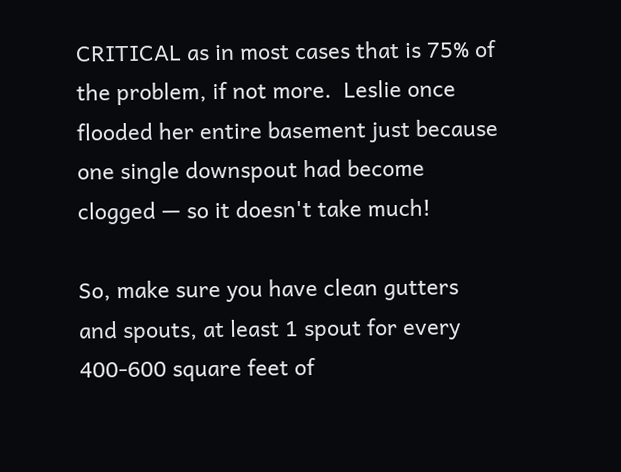CRITICAL as in most cases that is 75% of the problem, if not more.  Leslie once flooded her entire basement just because one single downspout had become clogged — so it doesn't take much!

So, make sure you have clean gutters and spouts, at least 1 spout for every 400-600 square feet of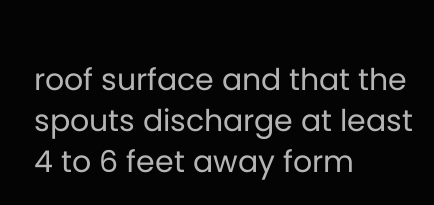roof surface and that the spouts discharge at least 4 to 6 feet away form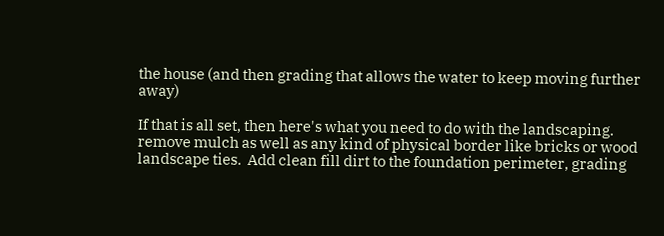the house (and then grading that allows the water to keep moving further away)

If that is all set, then here's what you need to do with the landscaping.  remove mulch as well as any kind of physical border like bricks or wood landscape ties.  Add clean fill dirt to the foundation perimeter, grading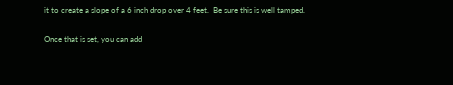it to create a slope of a 6 inch drop over 4 feet.  Be sure this is well tamped.

Once that is set, you can add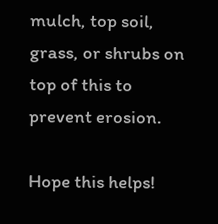mulch, top soil, grass, or shrubs on top of this to prevent erosion.

Hope this helps!